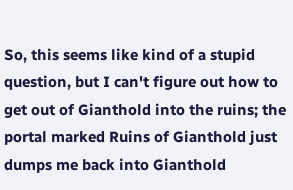So, this seems like kind of a stupid question, but I can't figure out how to get out of Gianthold into the ruins; the portal marked Ruins of Gianthold just dumps me back into Gianthold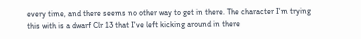every time, and there seems no other way to get in there. The character I'm trying this with is a dwarf Clr 13 that I've left kicking around in there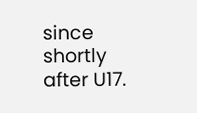since shortly after U17.